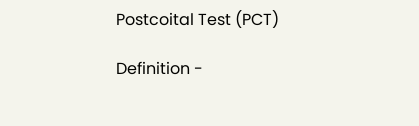Postcoital Test (PCT)

Definition -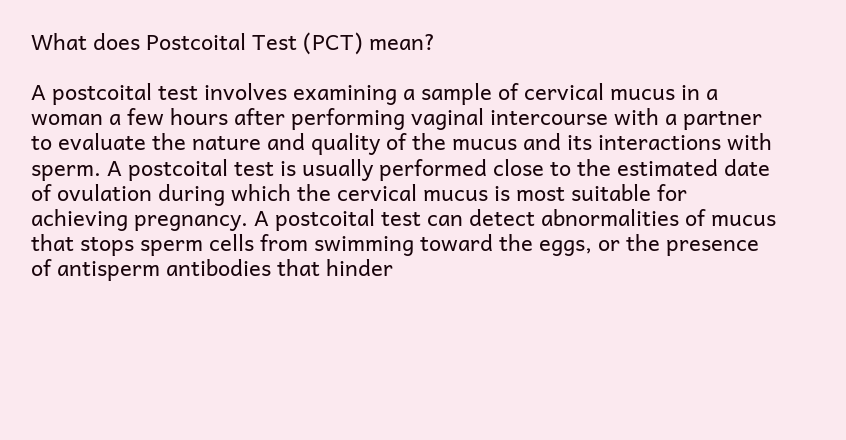What does Postcoital Test (PCT) mean?

A postcoital test involves examining a sample of cervical mucus in a woman a few hours after performing vaginal intercourse with a partner to evaluate the nature and quality of the mucus and its interactions with sperm. A postcoital test is usually performed close to the estimated date of ovulation during which the cervical mucus is most suitable for achieving pregnancy. A postcoital test can detect abnormalities of mucus that stops sperm cells from swimming toward the eggs, or the presence of antisperm antibodies that hinder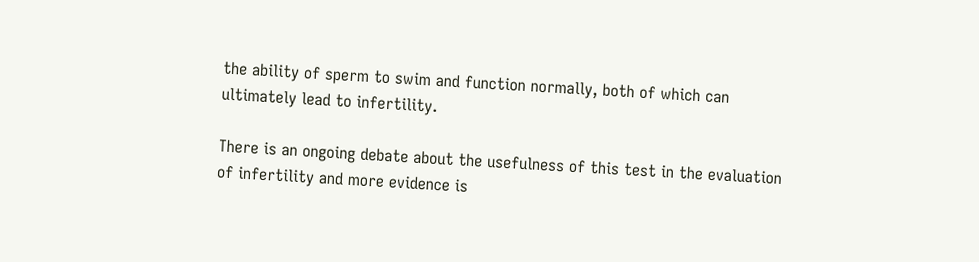the ability of sperm to swim and function normally, both of which can ultimately lead to infertility.

There is an ongoing debate about the usefulness of this test in the evaluation of infertility and more evidence is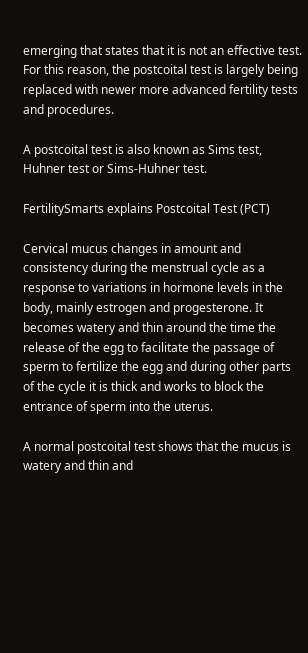emerging that states that it is not an effective test. For this reason, the postcoital test is largely being replaced with newer more advanced fertility tests and procedures.

A postcoital test is also known as Sims test, Huhner test or Sims-Huhner test.

FertilitySmarts explains Postcoital Test (PCT)

Cervical mucus changes in amount and consistency during the menstrual cycle as a response to variations in hormone levels in the body, mainly estrogen and progesterone. It becomes watery and thin around the time the release of the egg to facilitate the passage of sperm to fertilize the egg and during other parts of the cycle it is thick and works to block the entrance of sperm into the uterus.

A normal postcoital test shows that the mucus is watery and thin and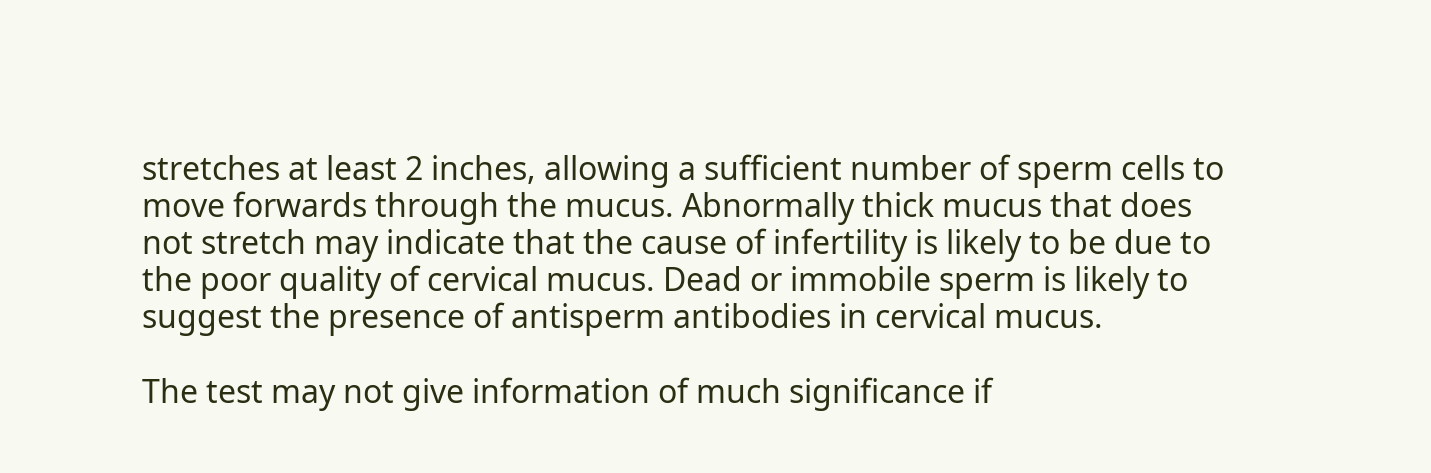stretches at least 2 inches, allowing a sufficient number of sperm cells to move forwards through the mucus. Abnormally thick mucus that does not stretch may indicate that the cause of infertility is likely to be due to the poor quality of cervical mucus. Dead or immobile sperm is likely to suggest the presence of antisperm antibodies in cervical mucus.

The test may not give information of much significance if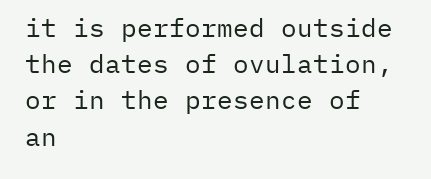it is performed outside the dates of ovulation, or in the presence of an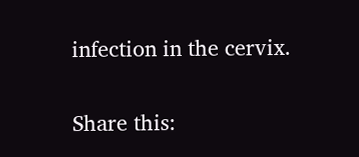infection in the cervix.

Share this: